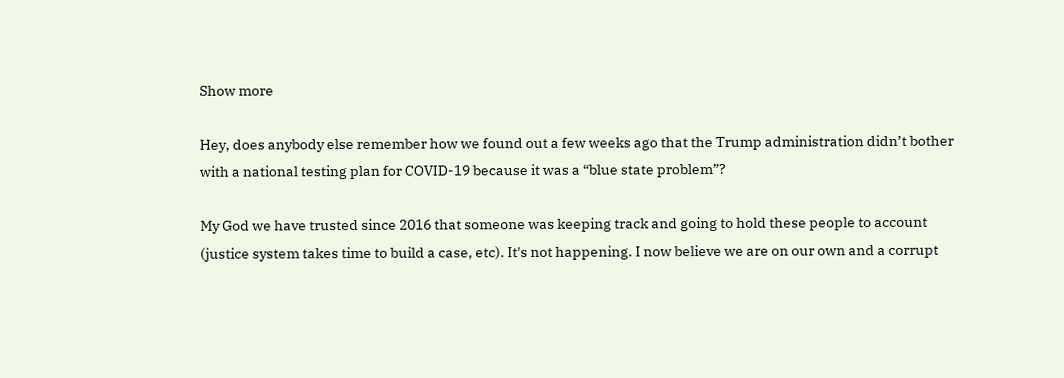Show more

Hey, does anybody else remember how we found out a few weeks ago that the Trump administration didn’t bother with a national testing plan for COVID-19 because it was a “blue state problem”?

My God we have trusted since 2016 that someone was keeping track and going to hold these people to account (justice system takes time to build a case, etc). It's not happening. I now believe we are on our own and a corrupt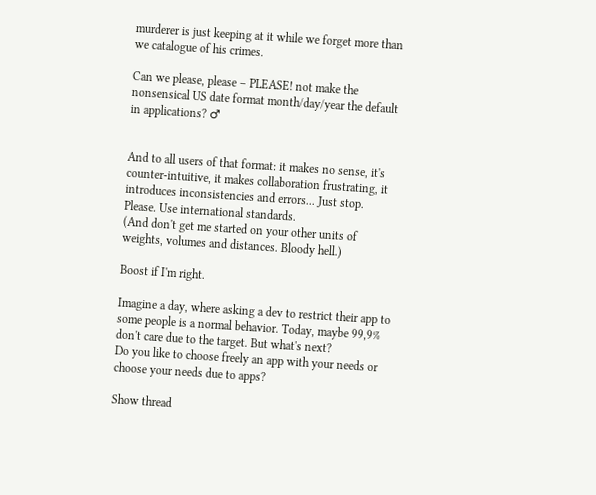murderer is just keeping at it while we forget more than we catalogue of his crimes.

Can we please, please – PLEASE! not make the nonsensical US date format month/day/year the default in applications? ♂


And to all users of that format: it makes no sense, it's counter-intuitive, it makes collaboration frustrating, it introduces inconsistencies and errors... Just stop. Please. Use international standards.
(And don't get me started on your other units of weights, volumes and distances. Bloody hell.)

Boost if I'm right.

Imagine a day, where asking a dev to restrict their app to some people is a normal behavior. Today, maybe 99,9% don't care due to the target. But what's next?
Do you like to choose freely an app with your needs or choose your needs due to apps?

Show thread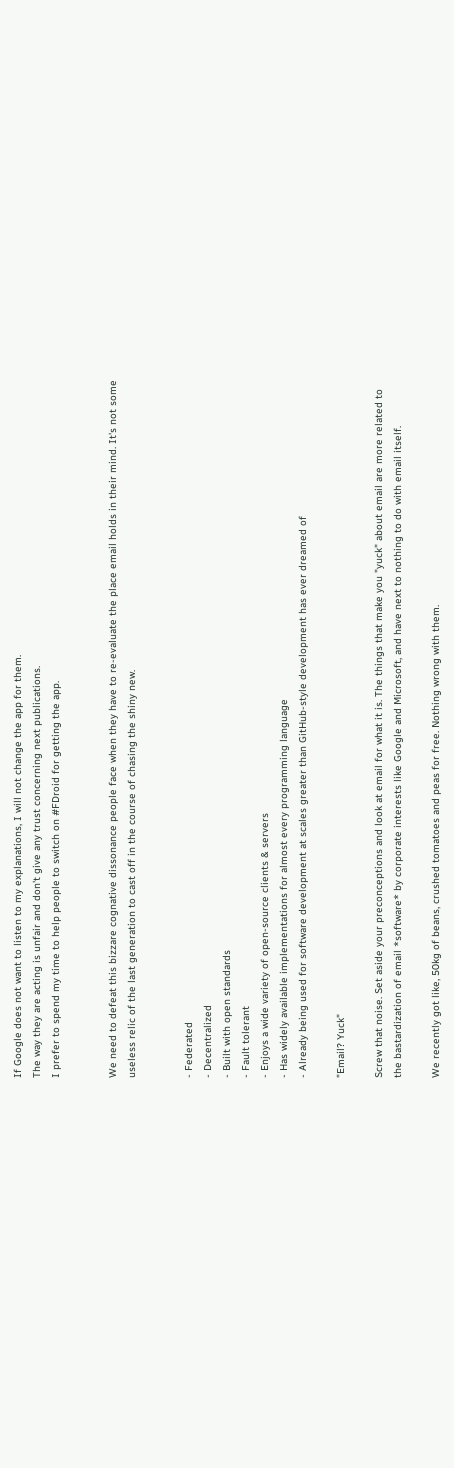If Google does not want to listen to my explanations, I will not change the app for them.
The way they are acting is unfair and don't give any trust concerning next publications.
I prefer to spend my time to help people to switch on #FDroid for getting the app.


We need to defeat this bizzare cognative dissonance people face when they have to re-evaluate the place email holds in their mind. It's not some useless relic of the last generation to cast off in the course of chasing the shiny new.


- Federated
- Decentralized
- Built with open standards
- Fault tolerant
- Enjoys a wide variety of open-source clients & servers
- Has widely available implementations for almost every programming language
- Already being used for software development at scales greater than GitHub-style development has ever dreamed of

"Email? Yuck"

Screw that noise. Set aside your preconceptions and look at email for what it is. The things that make you "yuck" about email are more related to the bastardization of email *software* by corporate interests like Google and Microsoft, and have next to nothing to do with email itself.

We recently got like, 50kg of beans, crushed tomatoes and peas for free. Nothing wrong with them.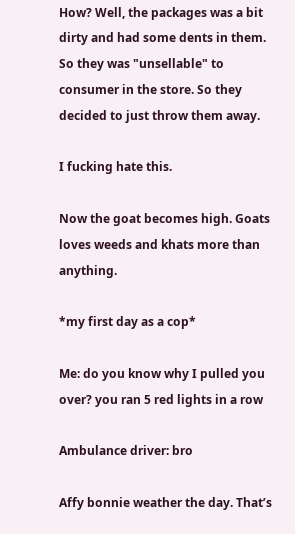How? Well, the packages was a bit dirty and had some dents in them. So they was "unsellable" to consumer in the store. So they decided to just throw them away.

I fucking hate this.

Now the goat becomes high. Goats loves weeds and khats more than anything.

*my first day as a cop*

Me: do you know why I pulled you over? you ran 5 red lights in a row

Ambulance driver: bro

Affy bonnie weather the day. That’s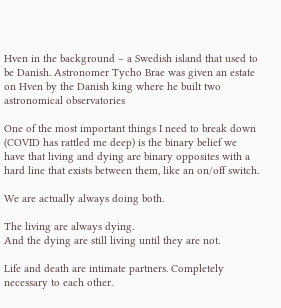Hven in the background – a Swedish island that used to be Danish. Astronomer Tycho Brae was given an estate on Hven by the Danish king where he built two astronomical observatories

One of the most important things I need to break down (COVID has rattled me deep) is the binary belief we have that living and dying are binary opposites with a hard line that exists between them, like an on/off switch.

We are actually always doing both.

The living are always dying.
And the dying are still living until they are not.

Life and death are intimate partners. Completely necessary to each other.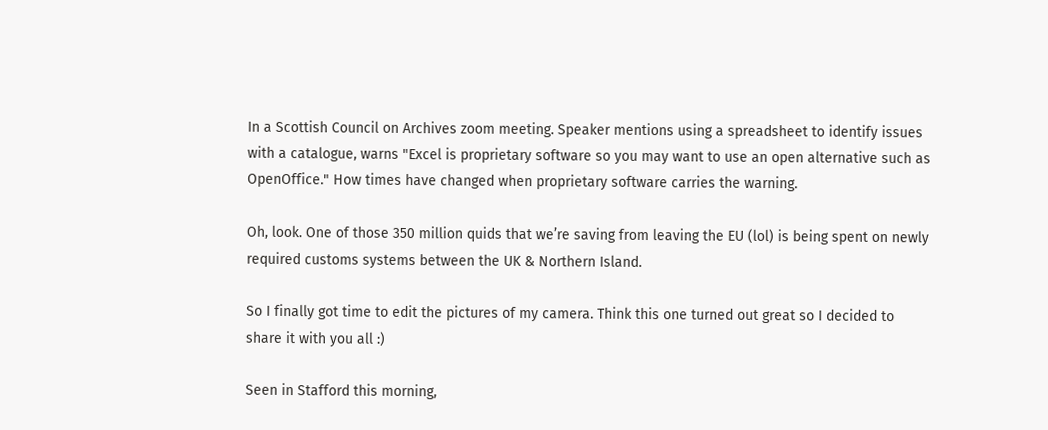In a Scottish Council on Archives zoom meeting. Speaker mentions using a spreadsheet to identify issues with a catalogue, warns "Excel is proprietary software so you may want to use an open alternative such as OpenOffice." How times have changed when proprietary software carries the warning.

Oh, look. One of those 350 million quids that we’re saving from leaving the EU (lol) is being spent on newly required customs systems between the UK & Northern Island.

So I finally got time to edit the pictures of my camera. Think this one turned out great so I decided to share it with you all :)

Seen in Stafford this morning,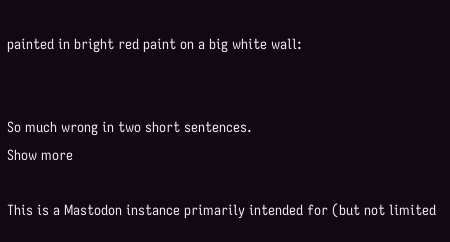painted in bright red paint on a big white wall:


So much wrong in two short sentences.
Show more

This is a Mastodon instance primarily intended for (but not limited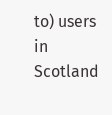to) users in Scotland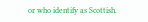or who identify as Scottish.